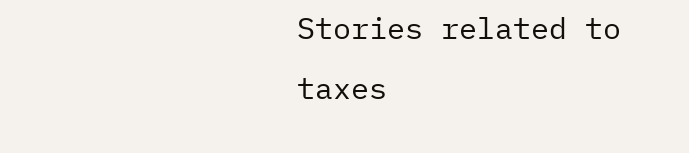Stories related to taxes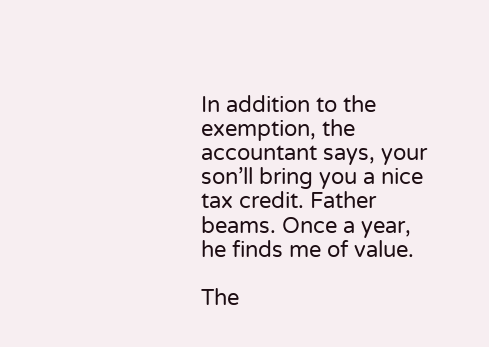In addition to the exemption, the accountant says, your son’ll bring you a nice tax credit. Father beams. Once a year, he finds me of value.

The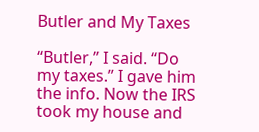Butler and My Taxes

“Butler,” I said. “Do my taxes.” I gave him the info. Now the IRS took my house and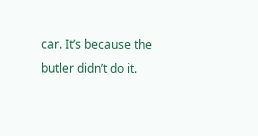car. It’s because the butler didn’t do it.